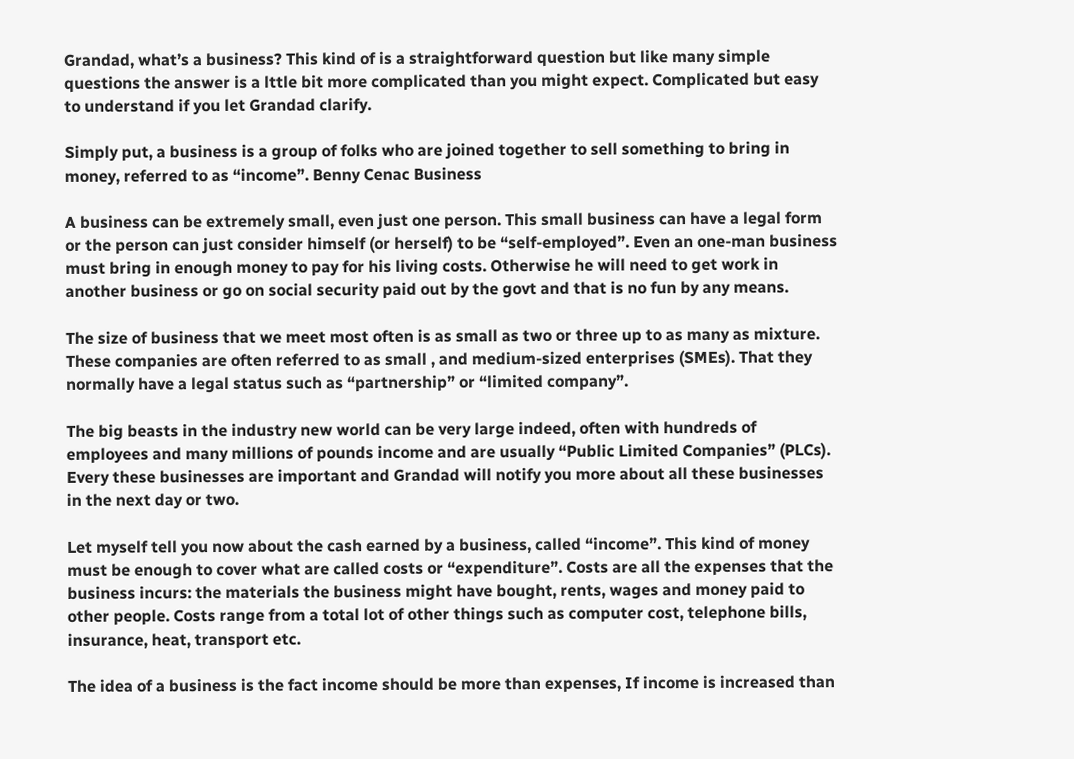Grandad, what’s a business? This kind of is a straightforward question but like many simple questions the answer is a lttle bit more complicated than you might expect. Complicated but easy to understand if you let Grandad clarify.

Simply put, a business is a group of folks who are joined together to sell something to bring in money, referred to as “income”. Benny Cenac Business

A business can be extremely small, even just one person. This small business can have a legal form or the person can just consider himself (or herself) to be “self-employed”. Even an one-man business must bring in enough money to pay for his living costs. Otherwise he will need to get work in another business or go on social security paid out by the govt and that is no fun by any means.

The size of business that we meet most often is as small as two or three up to as many as mixture. These companies are often referred to as small , and medium-sized enterprises (SMEs). That they normally have a legal status such as “partnership” or “limited company”.

The big beasts in the industry new world can be very large indeed, often with hundreds of employees and many millions of pounds income and are usually “Public Limited Companies” (PLCs). Every these businesses are important and Grandad will notify you more about all these businesses in the next day or two.

Let myself tell you now about the cash earned by a business, called “income”. This kind of money must be enough to cover what are called costs or “expenditure”. Costs are all the expenses that the business incurs: the materials the business might have bought, rents, wages and money paid to other people. Costs range from a total lot of other things such as computer cost, telephone bills, insurance, heat, transport etc.

The idea of a business is the fact income should be more than expenses, If income is increased than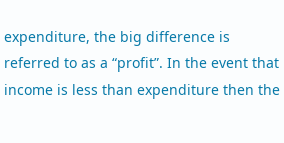expenditure, the big difference is referred to as a “profit”. In the event that income is less than expenditure then the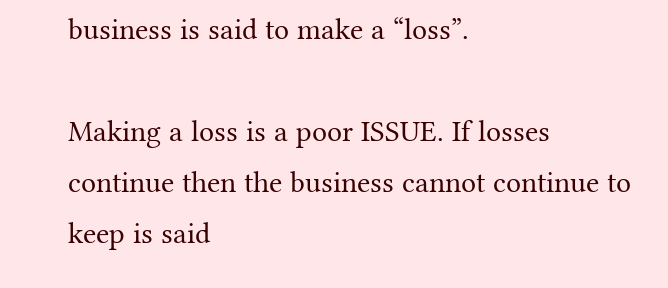business is said to make a “loss”.

Making a loss is a poor ISSUE. If losses continue then the business cannot continue to keep is said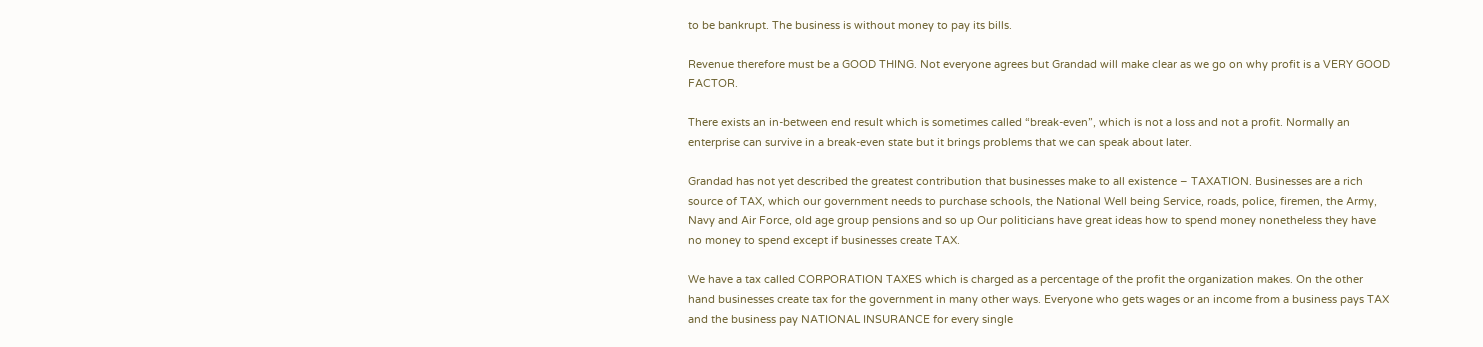to be bankrupt. The business is without money to pay its bills.

Revenue therefore must be a GOOD THING. Not everyone agrees but Grandad will make clear as we go on why profit is a VERY GOOD FACTOR.

There exists an in-between end result which is sometimes called “break-even”, which is not a loss and not a profit. Normally an enterprise can survive in a break-even state but it brings problems that we can speak about later.

Grandad has not yet described the greatest contribution that businesses make to all existence – TAXATION. Businesses are a rich source of TAX, which our government needs to purchase schools, the National Well being Service, roads, police, firemen, the Army, Navy and Air Force, old age group pensions and so up Our politicians have great ideas how to spend money nonetheless they have no money to spend except if businesses create TAX.

We have a tax called CORPORATION TAXES which is charged as a percentage of the profit the organization makes. On the other hand businesses create tax for the government in many other ways. Everyone who gets wages or an income from a business pays TAX and the business pay NATIONAL INSURANCE for every single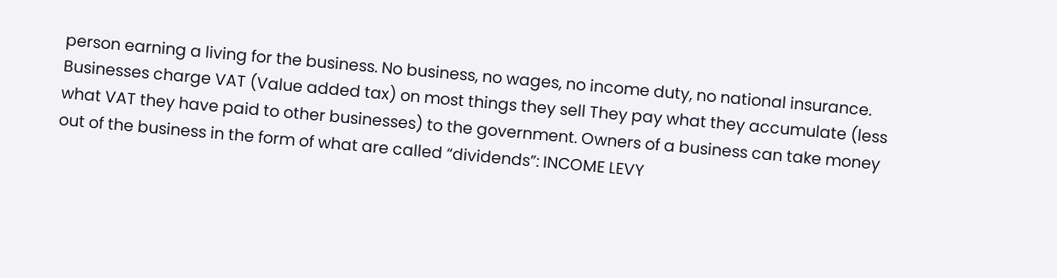person earning a living for the business. No business, no wages, no income duty, no national insurance. Businesses charge VAT (Value added tax) on most things they sell They pay what they accumulate (less what VAT they have paid to other businesses) to the government. Owners of a business can take money out of the business in the form of what are called “dividends”: INCOME LEVY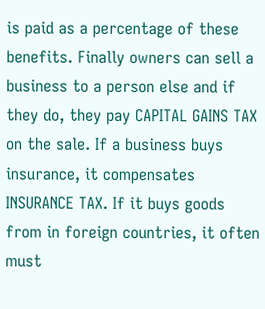is paid as a percentage of these benefits. Finally owners can sell a business to a person else and if they do, they pay CAPITAL GAINS TAX on the sale. If a business buys insurance, it compensates INSURANCE TAX. If it buys goods from in foreign countries, it often must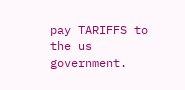pay TARIFFS to the us government.